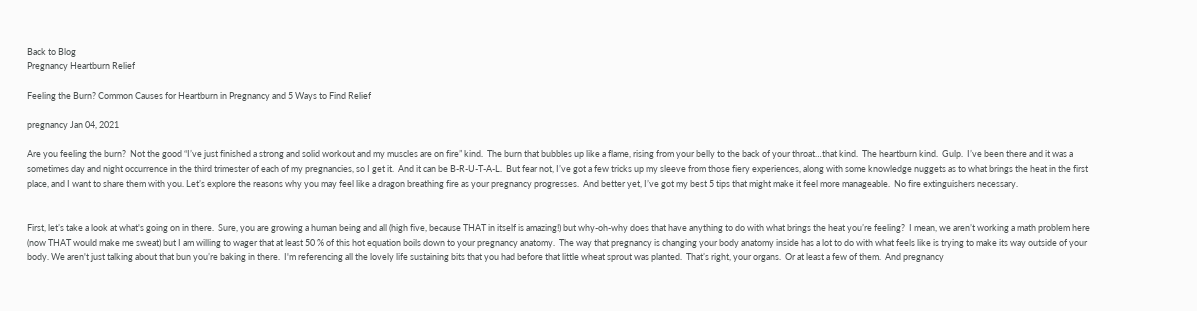Back to Blog
Pregnancy Heartburn Relief

Feeling the Burn? Common Causes for Heartburn in Pregnancy and 5 Ways to Find Relief

pregnancy Jan 04, 2021

Are you feeling the burn?  Not the good “I’ve just finished a strong and solid workout and my muscles are on fire” kind.  The burn that bubbles up like a flame, rising from your belly to the back of your throat…that kind.  The heartburn kind.  Gulp.  I’ve been there and it was a sometimes day and night occurrence in the third trimester of each of my pregnancies, so I get it.  And it can be B-R-U-T-A-L.  But fear not, I’ve got a few tricks up my sleeve from those fiery experiences, along with some knowledge nuggets as to what brings the heat in the first place, and I want to share them with you. Let’s explore the reasons why you may feel like a dragon breathing fire as your pregnancy progresses.  And better yet, I’ve got my best 5 tips that might make it feel more manageable.  No fire extinguishers necessary.


First, let’s take a look at what's going on in there.  Sure, you are growing a human being and all (high five, because THAT in itself is amazing!) but why-oh-why does that have anything to do with what brings the heat you’re feeling?  I mean, we aren’t working a math problem here (now THAT would make me sweat) but I am willing to wager that at least 50 % of this hot equation boils down to your pregnancy anatomy.  The way that pregnancy is changing your body anatomy inside has a lot to do with what feels like is trying to make its way outside of your body. We aren't just talking about that bun you’re baking in there.  I'm referencing all the lovely life sustaining bits that you had before that little wheat sprout was planted.  That’s right, your organs.  Or at least a few of them.  And pregnancy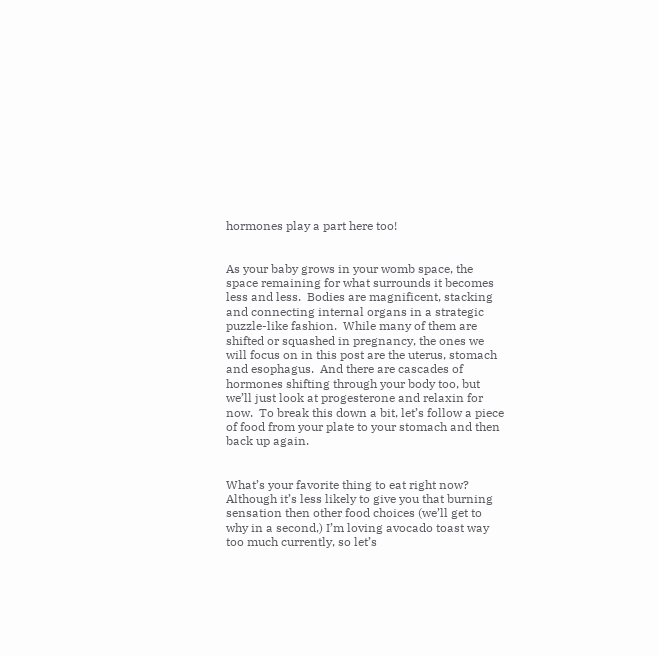hormones play a part here too!


As your baby grows in your womb space, the space remaining for what surrounds it becomes less and less.  Bodies are magnificent, stacking and connecting internal organs in a strategic puzzle-like fashion.  While many of them are shifted or squashed in pregnancy, the ones we will focus on in this post are the uterus, stomach and esophagus.  And there are cascades of hormones shifting through your body too, but we’ll just look at progesterone and relaxin for now.  To break this down a bit, let’s follow a piece of food from your plate to your stomach and then back up again.


What’s your favorite thing to eat right now?  Although it’s less likely to give you that burning sensation then other food choices (we’ll get to why in a second,) I’m loving avocado toast way too much currently, so let’s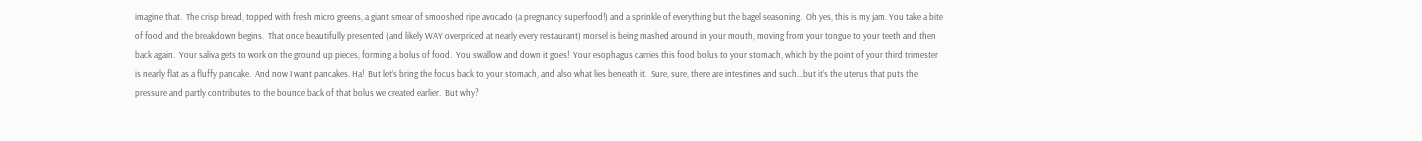imagine that.  The crisp bread, topped with fresh micro greens, a giant smear of smooshed ripe avocado (a pregnancy superfood!) and a sprinkle of everything but the bagel seasoning.  Oh yes, this is my jam. You take a bite of food and the breakdown begins.  That once beautifully presented (and likely WAY overpriced at nearly every restaurant) morsel is being mashed around in your mouth, moving from your tongue to your teeth and then back again.  Your saliva gets to work on the ground up pieces, forming a bolus of food.  You swallow and down it goes!  Your esophagus carries this food bolus to your stomach, which by the point of your third trimester is nearly flat as a fluffy pancake.  And now I want pancakes. Ha!  But let’s bring the focus back to your stomach, and also what lies beneath it.  Sure, sure, there are intestines and such...but it’s the uterus that puts the pressure and partly contributes to the bounce back of that bolus we created earlier.  But why?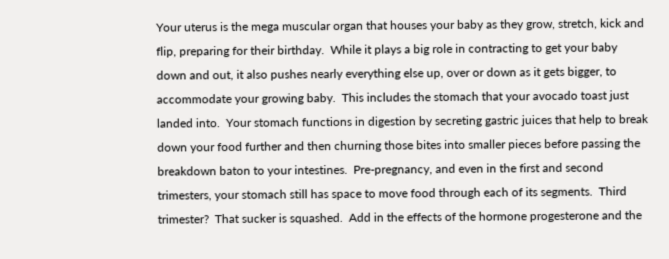Your uterus is the mega muscular organ that houses your baby as they grow, stretch, kick and flip, preparing for their birthday.  While it plays a big role in contracting to get your baby down and out, it also pushes nearly everything else up, over or down as it gets bigger, to accommodate your growing baby.  This includes the stomach that your avocado toast just landed into.  Your stomach functions in digestion by secreting gastric juices that help to break down your food further and then churning those bites into smaller pieces before passing the breakdown baton to your intestines.  Pre-pregnancy, and even in the first and second trimesters, your stomach still has space to move food through each of its segments.  Third trimester?  That sucker is squashed.  Add in the effects of the hormone progesterone and the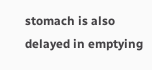stomach is also delayed in emptying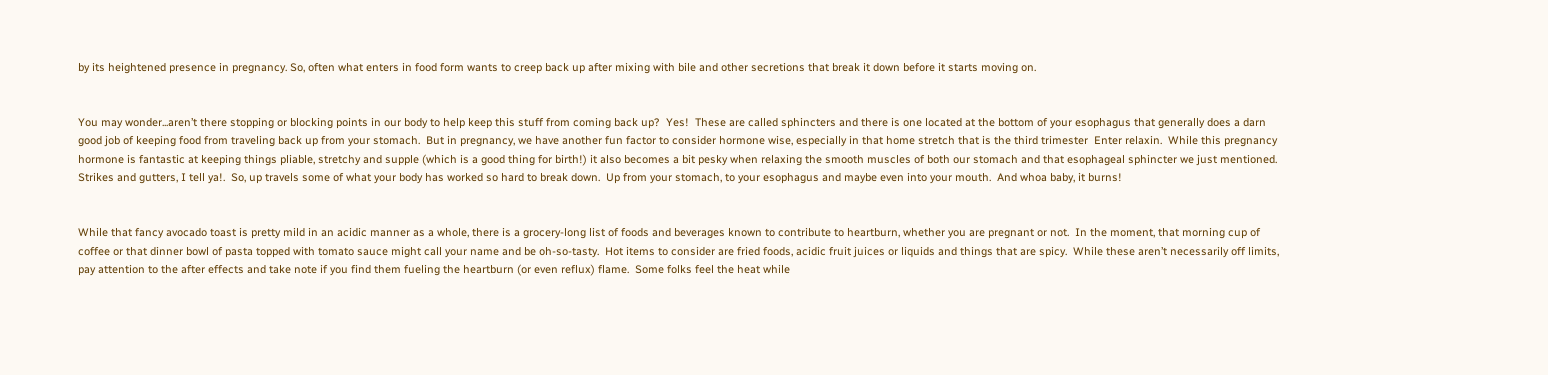by its heightened presence in pregnancy. So, often what enters in food form wants to creep back up after mixing with bile and other secretions that break it down before it starts moving on.


You may wonder...aren’t there stopping or blocking points in our body to help keep this stuff from coming back up?  Yes!  These are called sphincters and there is one located at the bottom of your esophagus that generally does a darn good job of keeping food from traveling back up from your stomach.  But in pregnancy, we have another fun factor to consider hormone wise, especially in that home stretch that is the third trimester  Enter relaxin.  While this pregnancy hormone is fantastic at keeping things pliable, stretchy and supple (which is a good thing for birth!) it also becomes a bit pesky when relaxing the smooth muscles of both our stomach and that esophageal sphincter we just mentioned.  Strikes and gutters, I tell ya!.  So, up travels some of what your body has worked so hard to break down.  Up from your stomach, to your esophagus and maybe even into your mouth.  And whoa baby, it burns!


While that fancy avocado toast is pretty mild in an acidic manner as a whole, there is a grocery-long list of foods and beverages known to contribute to heartburn, whether you are pregnant or not.  In the moment, that morning cup of coffee or that dinner bowl of pasta topped with tomato sauce might call your name and be oh-so-tasty.  Hot items to consider are fried foods, acidic fruit juices or liquids and things that are spicy.  While these aren’t necessarily off limits, pay attention to the after effects and take note if you find them fueling the heartburn (or even reflux) flame.  Some folks feel the heat while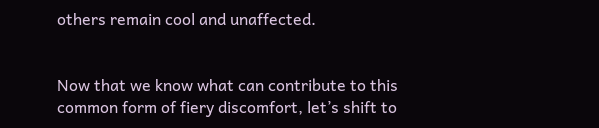others remain cool and unaffected.


Now that we know what can contribute to this common form of fiery discomfort, let’s shift to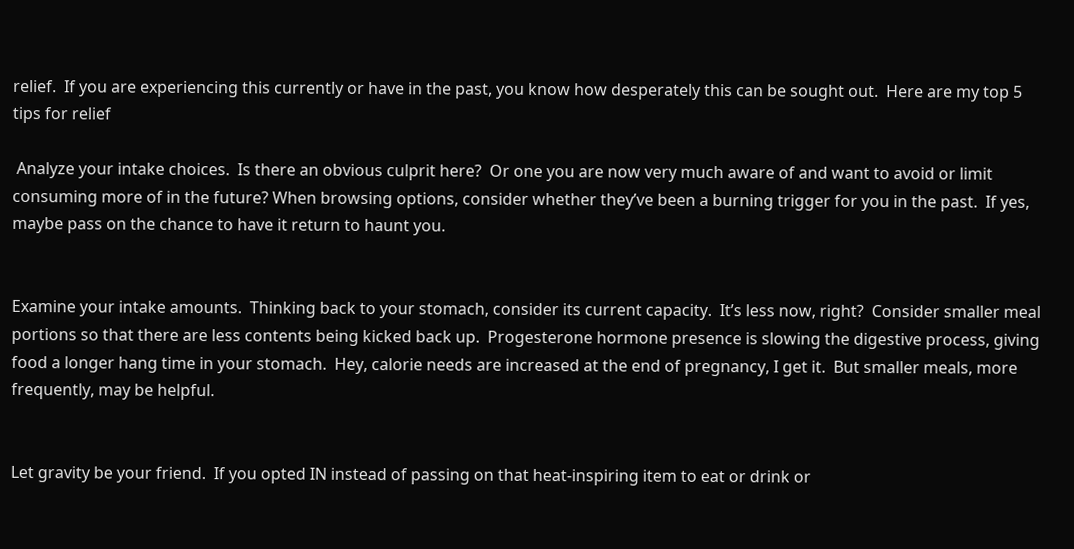relief.  If you are experiencing this currently or have in the past, you know how desperately this can be sought out.  Here are my top 5 tips for relief

 Analyze your intake choices.  Is there an obvious culprit here?  Or one you are now very much aware of and want to avoid or limit consuming more of in the future? When browsing options, consider whether they’ve been a burning trigger for you in the past.  If yes, maybe pass on the chance to have it return to haunt you.


Examine your intake amounts.  Thinking back to your stomach, consider its current capacity.  It’s less now, right?  Consider smaller meal portions so that there are less contents being kicked back up.  Progesterone hormone presence is slowing the digestive process, giving food a longer hang time in your stomach.  Hey, calorie needs are increased at the end of pregnancy, I get it.  But smaller meals, more frequently, may be helpful.


Let gravity be your friend.  If you opted IN instead of passing on that heat-inspiring item to eat or drink or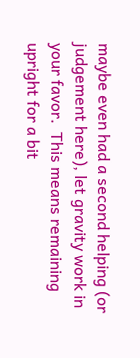maybe even had a second helping (or judgement here), let gravity work in your favor.  This means remaining upright for a bit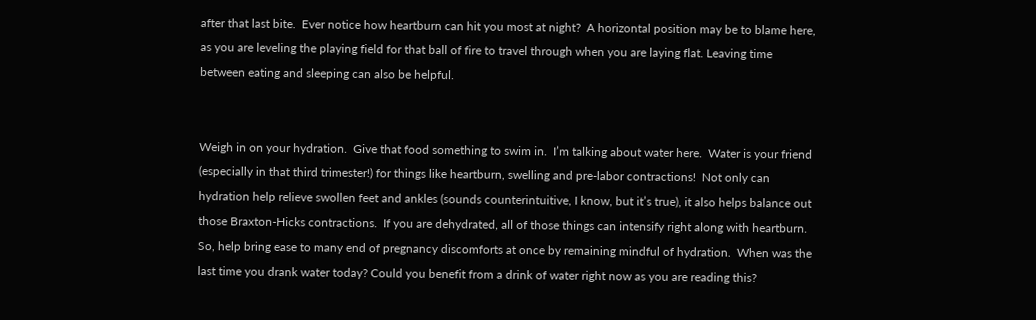after that last bite.  Ever notice how heartburn can hit you most at night?  A horizontal position may be to blame here, as you are leveling the playing field for that ball of fire to travel through when you are laying flat. Leaving time between eating and sleeping can also be helpful.


Weigh in on your hydration.  Give that food something to swim in.  I’m talking about water here.  Water is your friend (especially in that third trimester!) for things like heartburn, swelling and pre-labor contractions!  Not only can hydration help relieve swollen feet and ankles (sounds counterintuitive, I know, but it’s true), it also helps balance out those Braxton-Hicks contractions.  If you are dehydrated, all of those things can intensify right along with heartburn.  So, help bring ease to many end of pregnancy discomforts at once by remaining mindful of hydration.  When was the last time you drank water today? Could you benefit from a drink of water right now as you are reading this?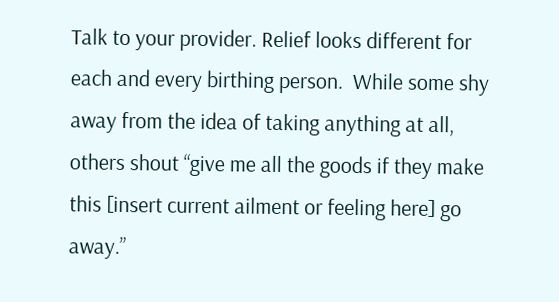Talk to your provider. Relief looks different for each and every birthing person.  While some shy away from the idea of taking anything at all, others shout “give me all the goods if they make this [insert current ailment or feeling here] go away.”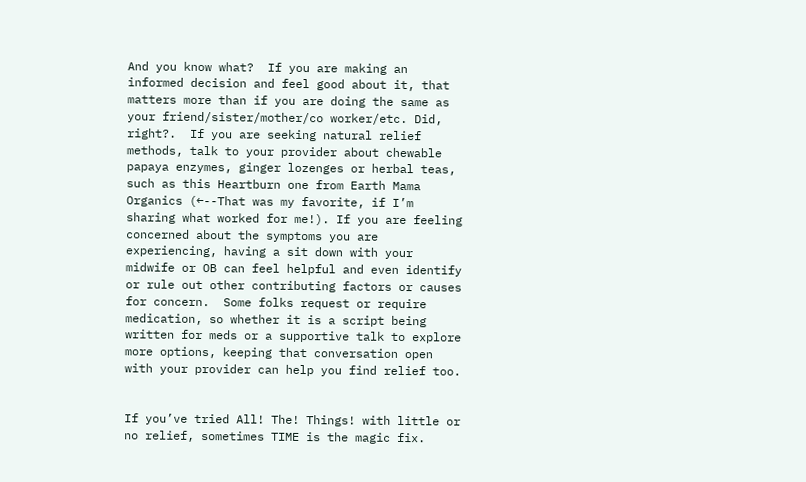And you know what?  If you are making an informed decision and feel good about it, that matters more than if you are doing the same as your friend/sister/mother/co worker/etc. Did, right?.  If you are seeking natural relief methods, talk to your provider about chewable papaya enzymes, ginger lozenges or herbal teas, such as this Heartburn one from Earth Mama Organics (←--That was my favorite, if I’m sharing what worked for me!). If you are feeling concerned about the symptoms you are experiencing, having a sit down with your midwife or OB can feel helpful and even identify or rule out other contributing factors or causes for concern.  Some folks request or require medication, so whether it is a script being written for meds or a supportive talk to explore more options, keeping that conversation open with your provider can help you find relief too.


If you’ve tried All! The! Things! with little or no relief, sometimes TIME is the magic fix.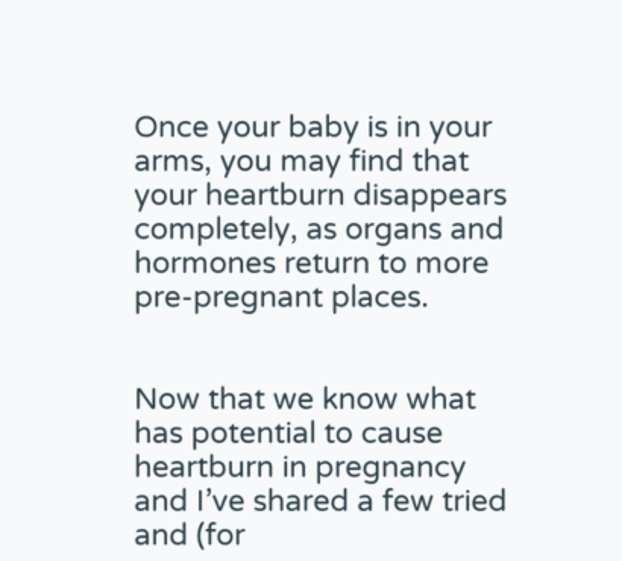Once your baby is in your arms, you may find that your heartburn disappears completely, as organs and hormones return to more pre-pregnant places.


Now that we know what has potential to cause heartburn in pregnancy and I’ve shared a few tried and (for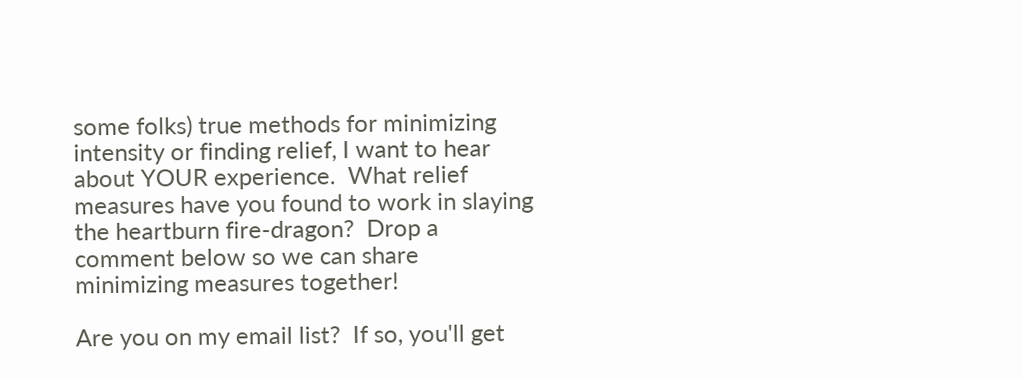some folks) true methods for minimizing intensity or finding relief, I want to hear about YOUR experience.  What relief measures have you found to work in slaying the heartburn fire-dragon?  Drop a comment below so we can share minimizing measures together!

Are you on my email list?  If so, you'll get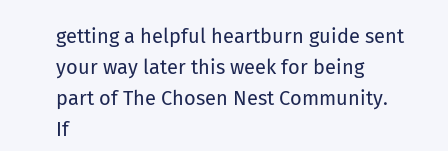getting a helpful heartburn guide sent your way later this week for being part of The Chosen Nest Community.  If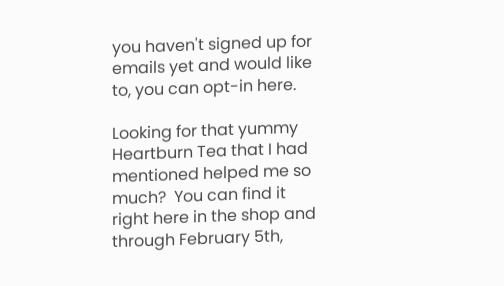you haven't signed up for emails yet and would like to, you can opt-in here.

Looking for that yummy Heartburn Tea that I had mentioned helped me so much?  You can find it right here in the shop and through February 5th,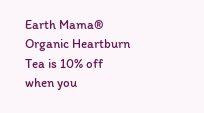Earth Mama® Organic Heartburn Tea is 10% off when you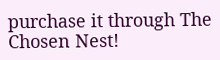purchase it through The Chosen Nest!